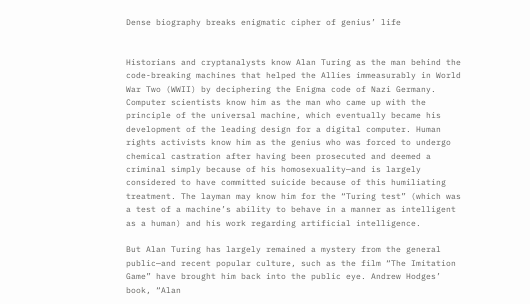Dense biography breaks enigmatic cipher of genius’ life


Historians and cryptanalysts know Alan Turing as the man behind the code-breaking machines that helped the Allies immeasurably in World War Two (WWII) by deciphering the Enigma code of Nazi Germany. Computer scientists know him as the man who came up with the principle of the universal machine, which eventually became his development of the leading design for a digital computer. Human rights activists know him as the genius who was forced to undergo chemical castration after having been prosecuted and deemed a criminal simply because of his homosexuality—and is largely considered to have committed suicide because of this humiliating treatment. The layman may know him for the “Turing test” (which was a test of a machine’s ability to behave in a manner as intelligent as a human) and his work regarding artificial intelligence.

But Alan Turing has largely remained a mystery from the general public—and recent popular culture, such as the film “The Imitation Game” have brought him back into the public eye. Andrew Hodges’ book, “Alan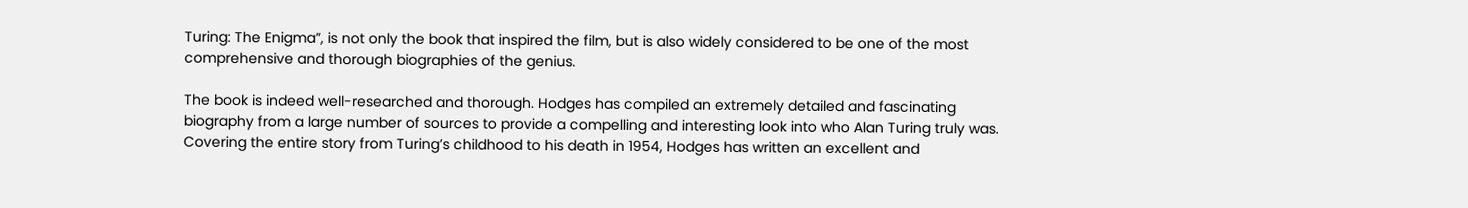Turing: The Enigma”, is not only the book that inspired the film, but is also widely considered to be one of the most comprehensive and thorough biographies of the genius.

The book is indeed well-researched and thorough. Hodges has compiled an extremely detailed and fascinating biography from a large number of sources to provide a compelling and interesting look into who Alan Turing truly was. Covering the entire story from Turing’s childhood to his death in 1954, Hodges has written an excellent and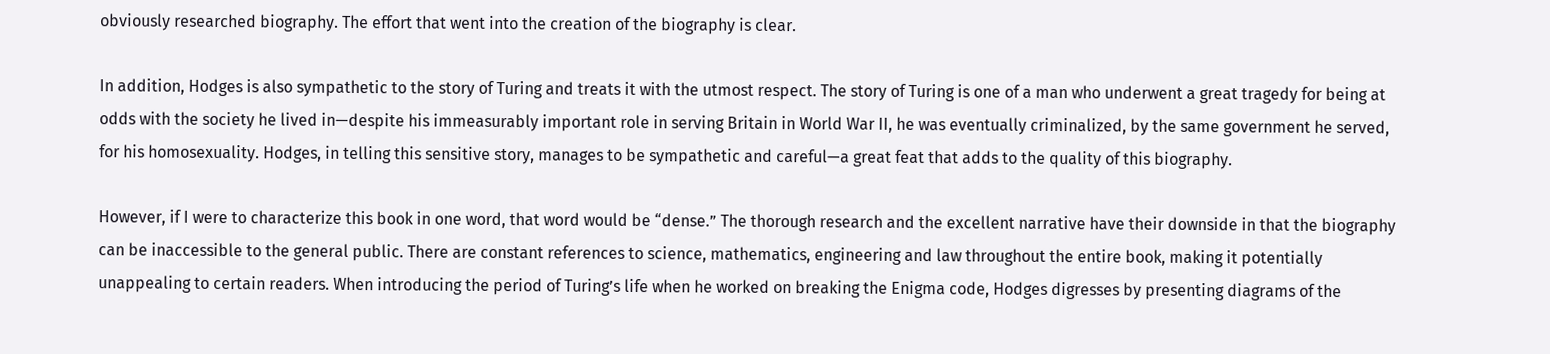obviously researched biography. The effort that went into the creation of the biography is clear.

In addition, Hodges is also sympathetic to the story of Turing and treats it with the utmost respect. The story of Turing is one of a man who underwent a great tragedy for being at odds with the society he lived in—despite his immeasurably important role in serving Britain in World War II, he was eventually criminalized, by the same government he served, for his homosexuality. Hodges, in telling this sensitive story, manages to be sympathetic and careful—a great feat that adds to the quality of this biography.

However, if I were to characterize this book in one word, that word would be “dense.” The thorough research and the excellent narrative have their downside in that the biography can be inaccessible to the general public. There are constant references to science, mathematics, engineering and law throughout the entire book, making it potentially unappealing to certain readers. When introducing the period of Turing’s life when he worked on breaking the Enigma code, Hodges digresses by presenting diagrams of the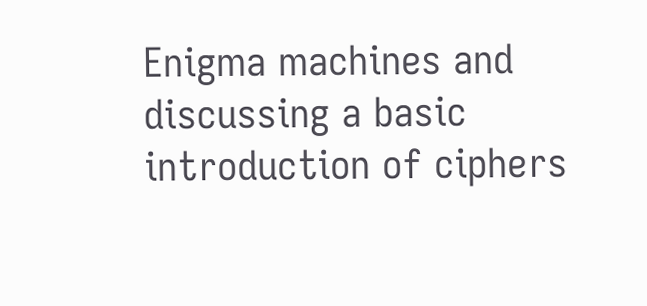Enigma machines and discussing a basic introduction of ciphers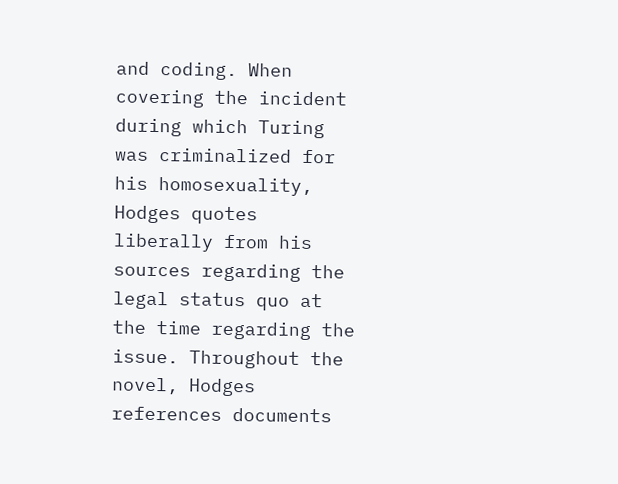and coding. When covering the incident during which Turing was criminalized for his homosexuality, Hodges quotes liberally from his sources regarding the legal status quo at the time regarding the issue. Throughout the novel, Hodges references documents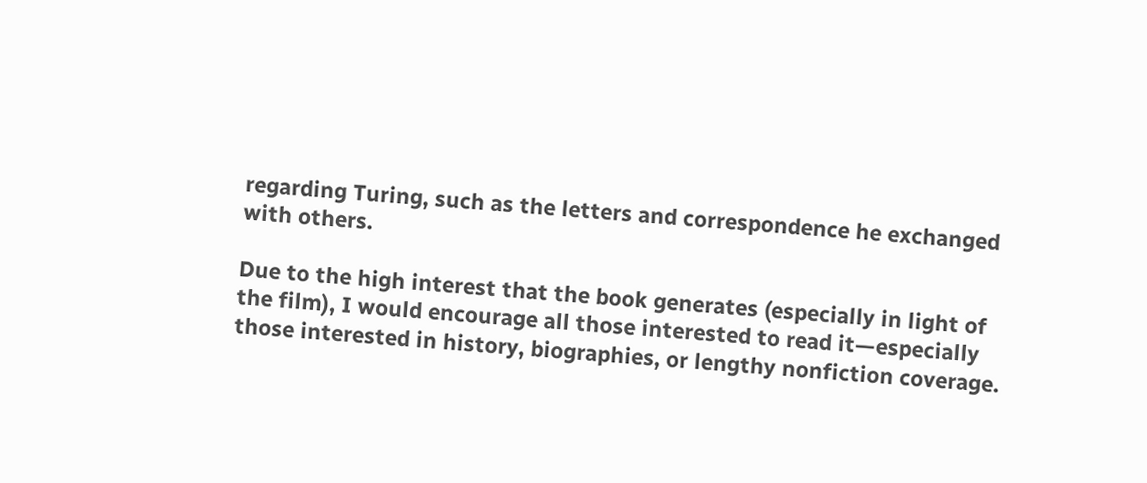regarding Turing, such as the letters and correspondence he exchanged with others.

Due to the high interest that the book generates (especially in light of the film), I would encourage all those interested to read it—especially those interested in history, biographies, or lengthy nonfiction coverage.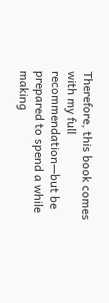Therefore, this book comes with my full recommendation—but be prepared to spend a while making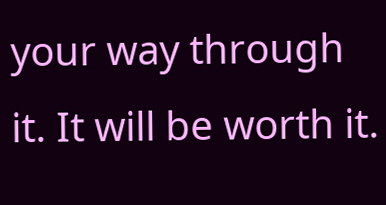your way through it. It will be worth it.